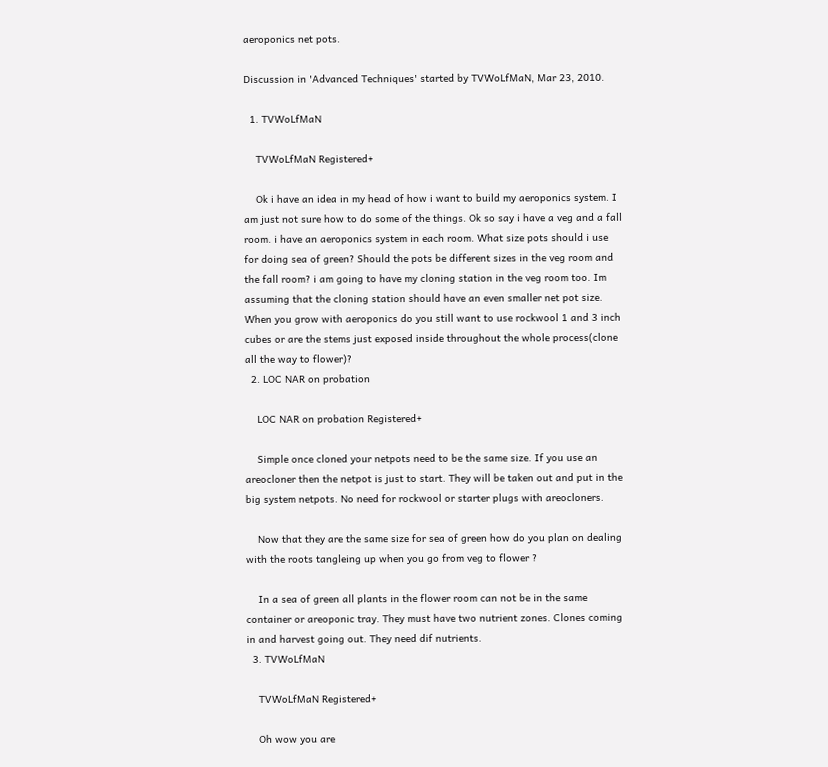aeroponics net pots.

Discussion in 'Advanced Techniques' started by TVWoLfMaN, Mar 23, 2010.

  1. TVWoLfMaN

    TVWoLfMaN Registered+

    Ok i have an idea in my head of how i want to build my aeroponics system. I am just not sure how to do some of the things. Ok so say i have a veg and a fall room. i have an aeroponics system in each room. What size pots should i use for doing sea of green? Should the pots be different sizes in the veg room and the fall room? i am going to have my cloning station in the veg room too. Im assuming that the cloning station should have an even smaller net pot size. When you grow with aeroponics do you still want to use rockwool 1 and 3 inch cubes or are the stems just exposed inside throughout the whole process(clone all the way to flower)?
  2. LOC NAR on probation

    LOC NAR on probation Registered+

    Simple once cloned your netpots need to be the same size. If you use an areocloner then the netpot is just to start. They will be taken out and put in the big system netpots. No need for rockwool or starter plugs with areocloners.

    Now that they are the same size for sea of green how do you plan on dealing with the roots tangleing up when you go from veg to flower ?

    In a sea of green all plants in the flower room can not be in the same container or areoponic tray. They must have two nutrient zones. Clones coming in and harvest going out. They need dif nutrients.
  3. TVWoLfMaN

    TVWoLfMaN Registered+

    Oh wow you are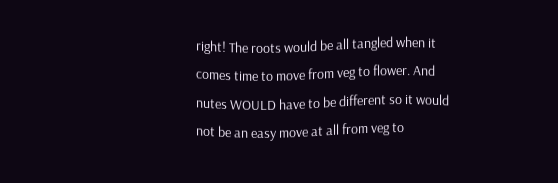right! The roots would be all tangled when it comes time to move from veg to flower. And nutes WOULD have to be different so it would not be an easy move at all from veg to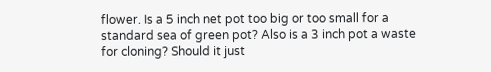flower. Is a 5 inch net pot too big or too small for a standard sea of green pot? Also is a 3 inch pot a waste for cloning? Should it just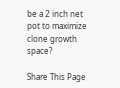be a 2 inch net pot to maximize clone growth space?

Share This Page